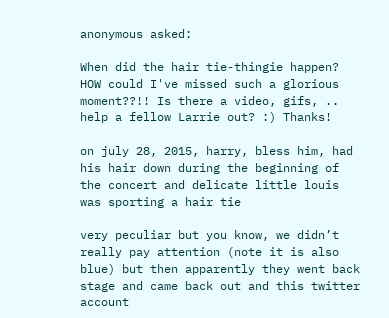anonymous asked:

When did the hair tie-thingie happen? HOW could I've missed such a glorious moment??!! Is there a video, gifs, .. help a fellow Larrie out? :) Thanks!

on july 28, 2015, harry, bless him, had his hair down during the beginning of the concert and delicate little louis was sporting a hair tie

very peculiar but you know, we didn’t really pay attention (note it is also blue) but then apparently they went back stage and came back out and this twitter account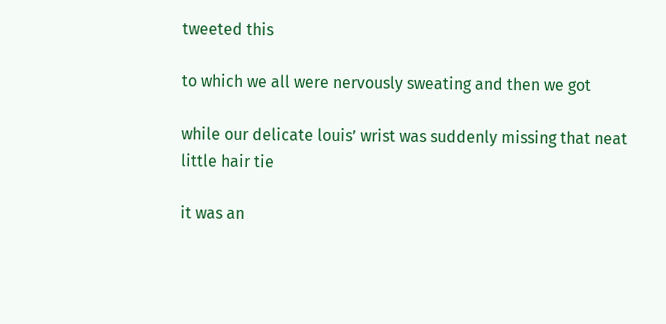tweeted this

to which we all were nervously sweating and then we got

while our delicate louis’ wrist was suddenly missing that neat little hair tie

it was an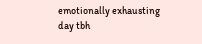emotionally exhausting day tbh